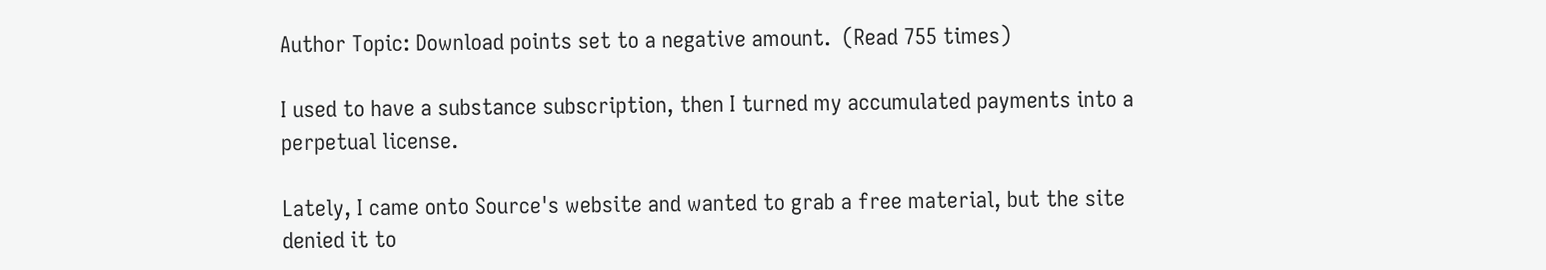Author Topic: Download points set to a negative amount.  (Read 755 times)

I used to have a substance subscription, then I turned my accumulated payments into a perpetual license.

Lately, I came onto Source's website and wanted to grab a free material, but the site denied it to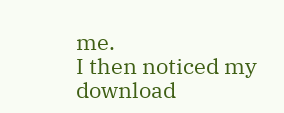me.
I then noticed my download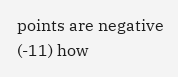points are negative (-11) how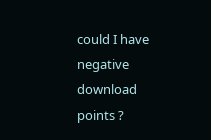could I have negative download points ?